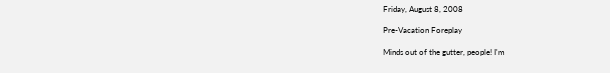Friday, August 8, 2008

Pre-Vacation Foreplay

Minds out of the gutter, people! I'm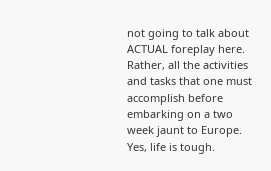not going to talk about ACTUAL foreplay here. Rather, all the activities and tasks that one must accomplish before embarking on a two week jaunt to Europe. Yes, life is tough.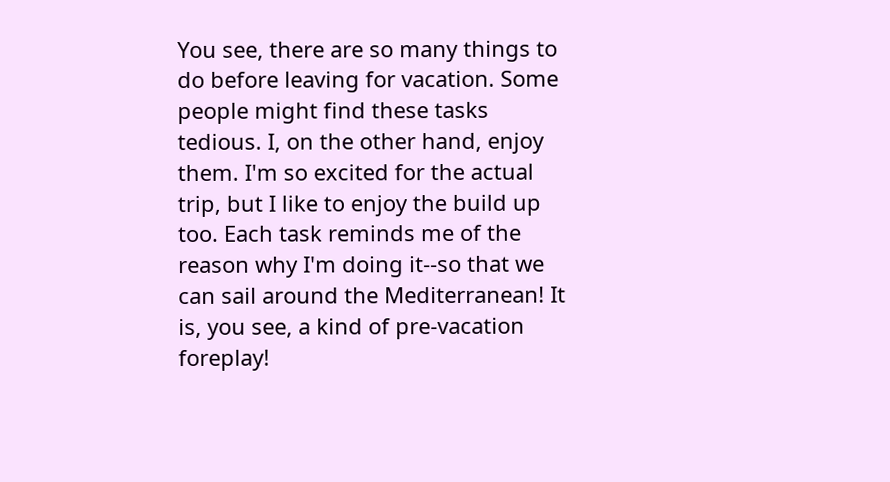You see, there are so many things to do before leaving for vacation. Some people might find these tasks tedious. I, on the other hand, enjoy them. I'm so excited for the actual trip, but I like to enjoy the build up too. Each task reminds me of the reason why I'm doing it--so that we can sail around the Mediterranean! It is, you see, a kind of pre-vacation foreplay!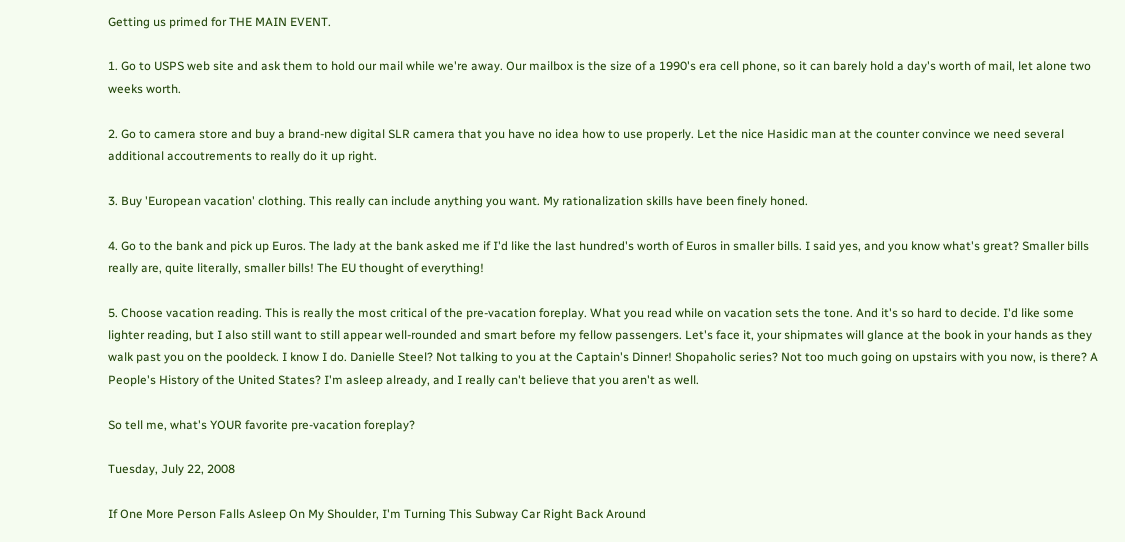Getting us primed for THE MAIN EVENT.

1. Go to USPS web site and ask them to hold our mail while we're away. Our mailbox is the size of a 1990's era cell phone, so it can barely hold a day's worth of mail, let alone two weeks worth.

2. Go to camera store and buy a brand-new digital SLR camera that you have no idea how to use properly. Let the nice Hasidic man at the counter convince we need several additional accoutrements to really do it up right.

3. Buy 'European vacation' clothing. This really can include anything you want. My rationalization skills have been finely honed.

4. Go to the bank and pick up Euros. The lady at the bank asked me if I'd like the last hundred's worth of Euros in smaller bills. I said yes, and you know what's great? Smaller bills really are, quite literally, smaller bills! The EU thought of everything!

5. Choose vacation reading. This is really the most critical of the pre-vacation foreplay. What you read while on vacation sets the tone. And it's so hard to decide. I'd like some lighter reading, but I also still want to still appear well-rounded and smart before my fellow passengers. Let's face it, your shipmates will glance at the book in your hands as they walk past you on the pooldeck. I know I do. Danielle Steel? Not talking to you at the Captain's Dinner! Shopaholic series? Not too much going on upstairs with you now, is there? A People's History of the United States? I'm asleep already, and I really can't believe that you aren't as well.

So tell me, what's YOUR favorite pre-vacation foreplay?

Tuesday, July 22, 2008

If One More Person Falls Asleep On My Shoulder, I'm Turning This Subway Car Right Back Around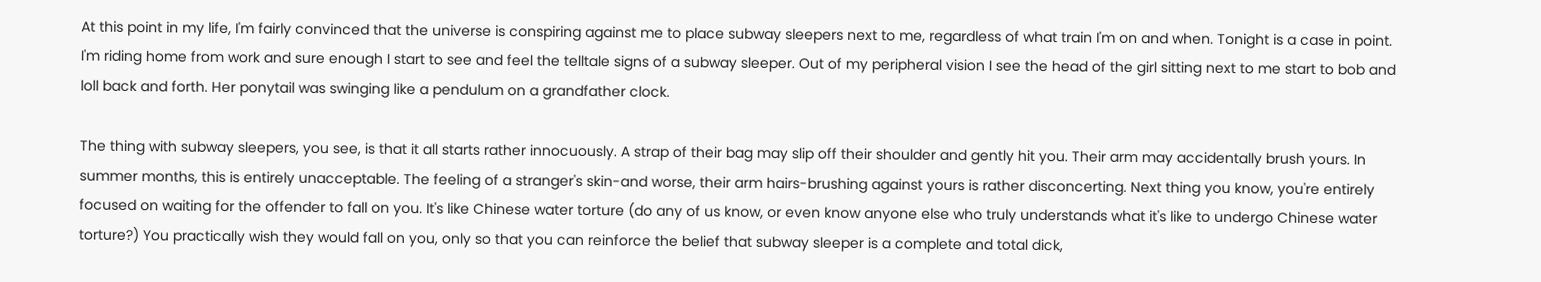At this point in my life, I'm fairly convinced that the universe is conspiring against me to place subway sleepers next to me, regardless of what train I'm on and when. Tonight is a case in point. I'm riding home from work and sure enough I start to see and feel the telltale signs of a subway sleeper. Out of my peripheral vision I see the head of the girl sitting next to me start to bob and loll back and forth. Her ponytail was swinging like a pendulum on a grandfather clock.

The thing with subway sleepers, you see, is that it all starts rather innocuously. A strap of their bag may slip off their shoulder and gently hit you. Their arm may accidentally brush yours. In summer months, this is entirely unacceptable. The feeling of a stranger's skin-and worse, their arm hairs-brushing against yours is rather disconcerting. Next thing you know, you're entirely focused on waiting for the offender to fall on you. It's like Chinese water torture (do any of us know, or even know anyone else who truly understands what it's like to undergo Chinese water torture?) You practically wish they would fall on you, only so that you can reinforce the belief that subway sleeper is a complete and total dick,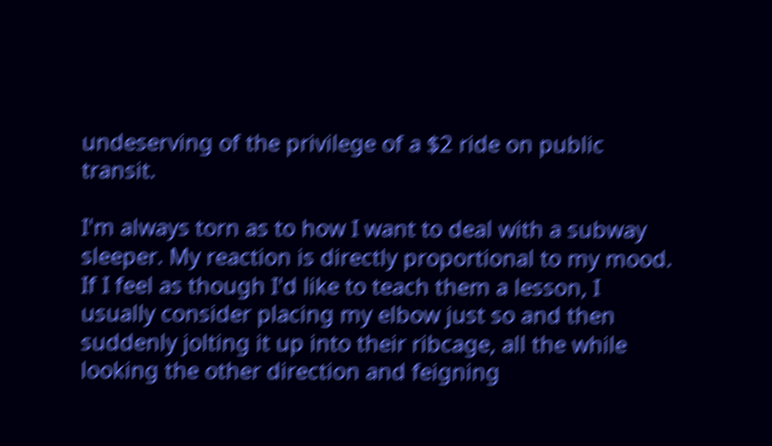undeserving of the privilege of a $2 ride on public transit.

I'm always torn as to how I want to deal with a subway sleeper. My reaction is directly proportional to my mood. If I feel as though I'd like to teach them a lesson, I usually consider placing my elbow just so and then suddenly jolting it up into their ribcage, all the while looking the other direction and feigning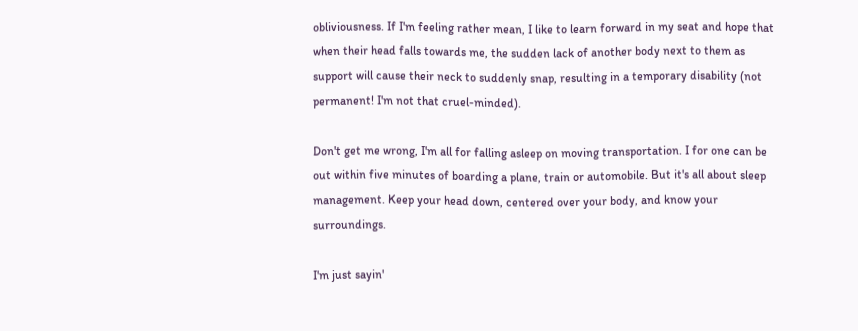obliviousness. If I'm feeling rather mean, I like to learn forward in my seat and hope that when their head falls towards me, the sudden lack of another body next to them as support will cause their neck to suddenly snap, resulting in a temporary disability (not permanent! I'm not that cruel-minded).

Don't get me wrong, I'm all for falling asleep on moving transportation. I for one can be out within five minutes of boarding a plane, train or automobile. But it's all about sleep management. Keep your head down, centered over your body, and know your surroundings.

I'm just sayin'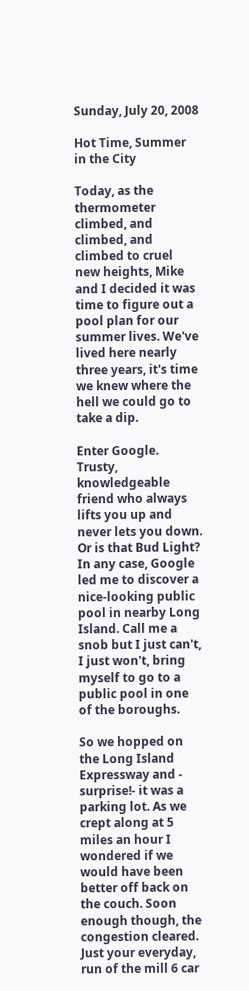Sunday, July 20, 2008

Hot Time, Summer in the City

Today, as the thermometer climbed, and climbed, and climbed to cruel new heights, Mike and I decided it was time to figure out a pool plan for our summer lives. We've lived here nearly three years, it's time we knew where the hell we could go to take a dip.

Enter Google. Trusty, knowledgeable friend who always lifts you up and never lets you down. Or is that Bud Light? In any case, Google led me to discover a nice-looking public pool in nearby Long Island. Call me a snob but I just can't, I just won't, bring myself to go to a public pool in one of the boroughs.

So we hopped on the Long Island Expressway and - surprise!- it was a parking lot. As we crept along at 5 miles an hour I wondered if we would have been better off back on the couch. Soon enough though, the congestion cleared. Just your everyday, run of the mill 6 car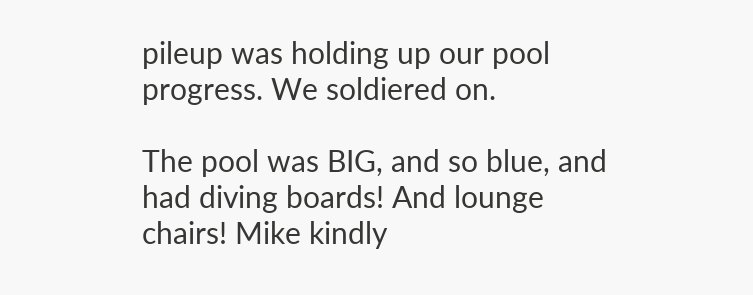pileup was holding up our pool progress. We soldiered on.

The pool was BIG, and so blue, and had diving boards! And lounge chairs! Mike kindly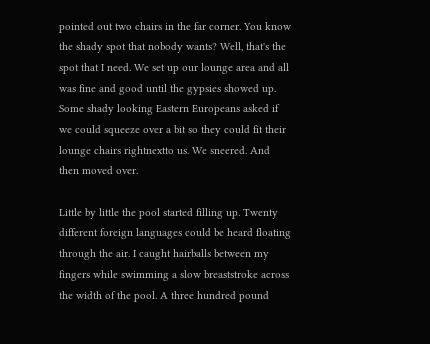pointed out two chairs in the far corner. You know the shady spot that nobody wants? Well, that's the spot that I need. We set up our lounge area and all was fine and good until the gypsies showed up. Some shady looking Eastern Europeans asked if we could squeeze over a bit so they could fit their lounge chairs rightnextto us. We sneered. And then moved over.

Little by little the pool started filling up. Twenty different foreign languages could be heard floating through the air. I caught hairballs between my fingers while swimming a slow breaststroke across the width of the pool. A three hundred pound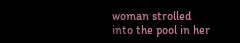woman strolled into the pool in her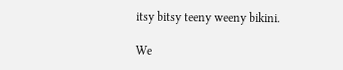itsy bitsy teeny weeny bikini.

We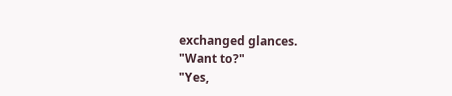exchanged glances.
"Want to?"
"Yes,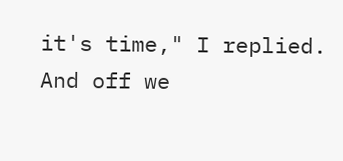it's time," I replied. And off we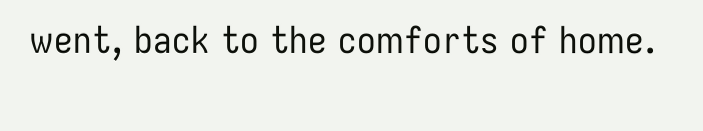went, back to the comforts of home.